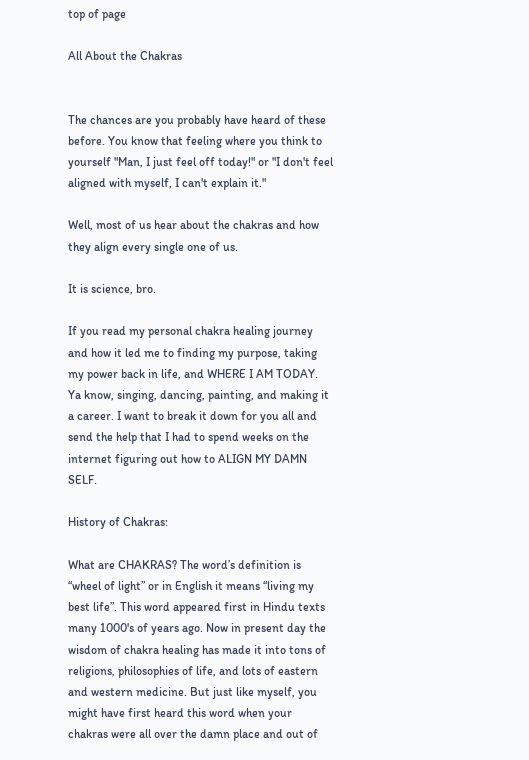top of page

All About the Chakras


The chances are you probably have heard of these before. You know that feeling where you think to yourself "Man, I just feel off today!" or "I don't feel aligned with myself, I can't explain it."

Well, most of us hear about the chakras and how they align every single one of us.

It is science, bro.

If you read my personal chakra healing journey and how it led me to finding my purpose, taking my power back in life, and WHERE I AM TODAY. Ya know, singing, dancing, painting, and making it a career. I want to break it down for you all and send the help that I had to spend weeks on the internet figuring out how to ALIGN MY DAMN SELF.

History of Chakras:

What are CHAKRAS? The word’s definition is “wheel of light” or in English it means “living my best life”. This word appeared first in Hindu texts many 1000's of years ago. Now in present day the wisdom of chakra healing has made it into tons of religions, philosophies of life, and lots of eastern and western medicine. But just like myself, you might have first heard this word when your chakras were all over the damn place and out of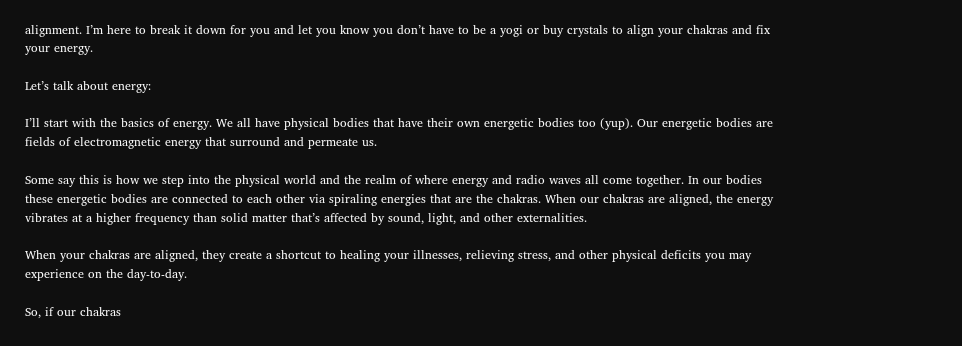alignment. I’m here to break it down for you and let you know you don’t have to be a yogi or buy crystals to align your chakras and fix your energy.

Let’s talk about energy:

I’ll start with the basics of energy. We all have physical bodies that have their own energetic bodies too (yup). Our energetic bodies are fields of electromagnetic energy that surround and permeate us.

Some say this is how we step into the physical world and the realm of where energy and radio waves all come together. In our bodies these energetic bodies are connected to each other via spiraling energies that are the chakras. When our chakras are aligned, the energy vibrates at a higher frequency than solid matter that’s affected by sound, light, and other externalities.

When your chakras are aligned, they create a shortcut to healing your illnesses, relieving stress, and other physical deficits you may experience on the day-to-day.

So, if our chakras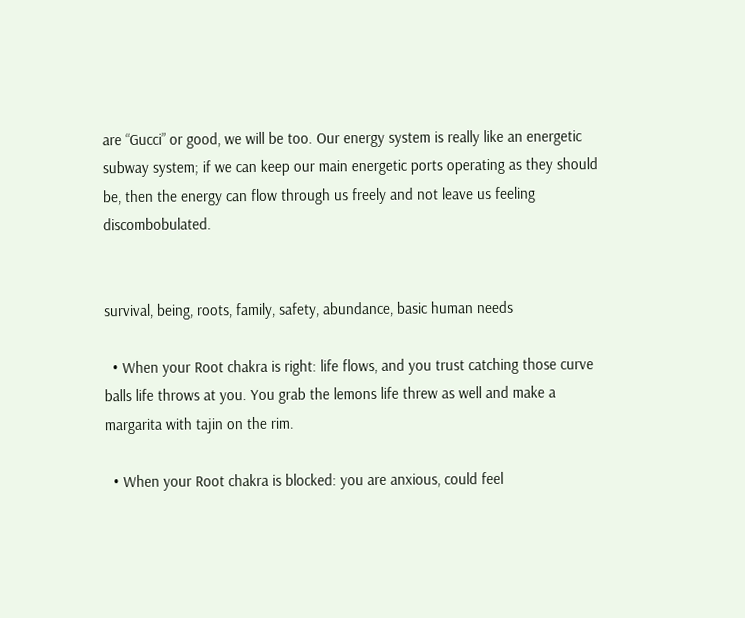are “Gucci” or good, we will be too. Our energy system is really like an energetic subway system; if we can keep our main energetic ports operating as they should be, then the energy can flow through us freely and not leave us feeling discombobulated.


survival, being, roots, family, safety, abundance, basic human needs

  • When your Root chakra is right: life flows, and you trust catching those curve balls life throws at you. You grab the lemons life threw as well and make a margarita with tajin on the rim.

  • When your Root chakra is blocked: you are anxious, could feel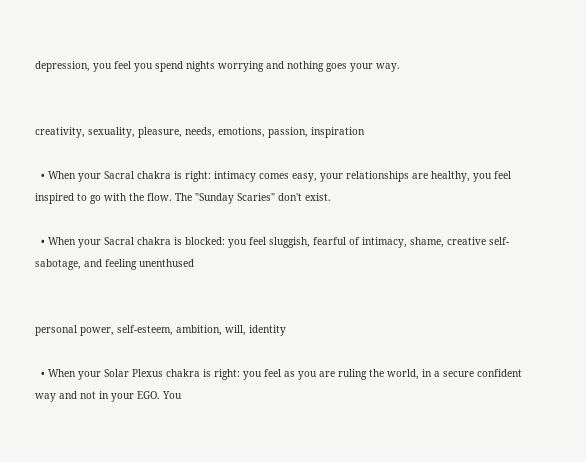depression, you feel you spend nights worrying and nothing goes your way.


creativity, sexuality, pleasure, needs, emotions, passion, inspiration

  • When your Sacral chakra is right: intimacy comes easy, your relationships are healthy, you feel inspired to go with the flow. The "Sunday Scaries" don't exist.

  • When your Sacral chakra is blocked: you feel sluggish, fearful of intimacy, shame, creative self-sabotage, and feeling unenthused


personal power, self-esteem, ambition, will, identity

  • When your Solar Plexus chakra is right: you feel as you are ruling the world, in a secure confident way and not in your EGO. You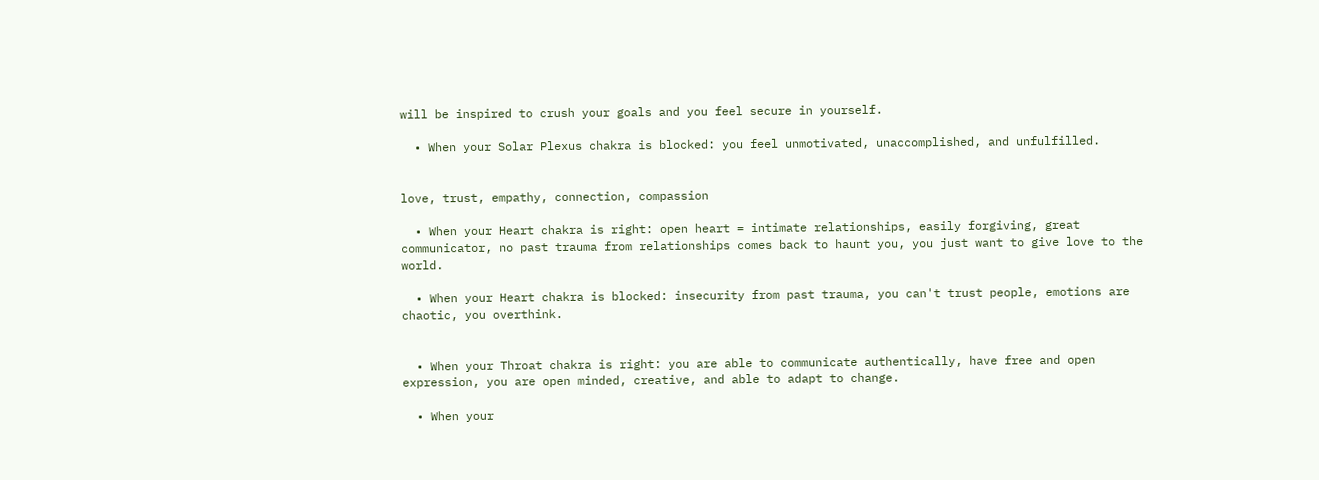will be inspired to crush your goals and you feel secure in yourself.

  • When your Solar Plexus chakra is blocked: you feel unmotivated, unaccomplished, and unfulfilled.


love, trust, empathy, connection, compassion

  • When your Heart chakra is right: open heart = intimate relationships, easily forgiving, great communicator, no past trauma from relationships comes back to haunt you, you just want to give love to the world.

  • When your Heart chakra is blocked: insecurity from past trauma, you can't trust people, emotions are chaotic, you overthink.


  • When your Throat chakra is right: you are able to communicate authentically, have free and open expression, you are open minded, creative, and able to adapt to change.

  • When your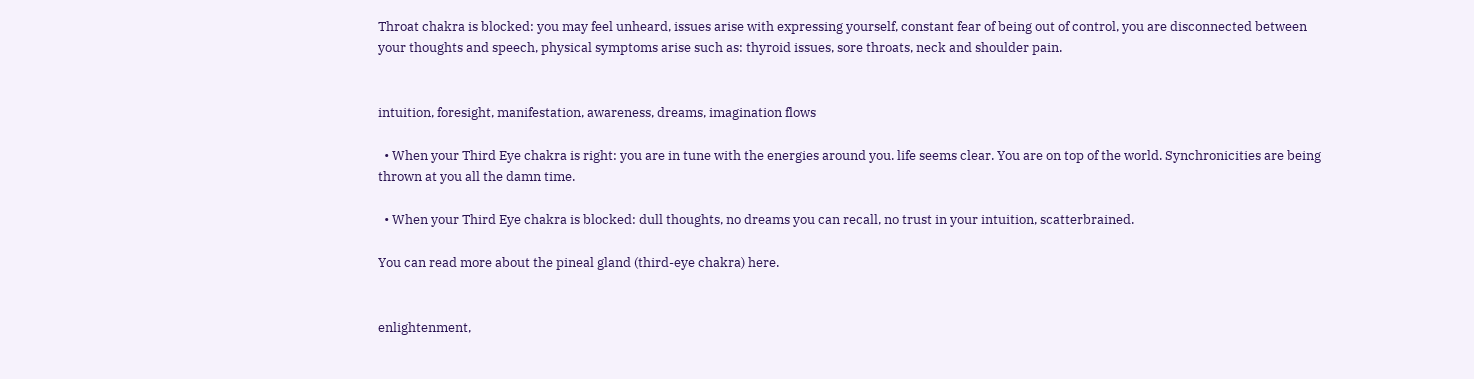Throat chakra is blocked: you may feel unheard, issues arise with expressing yourself, constant fear of being out of control, you are disconnected between your thoughts and speech, physical symptoms arise such as: thyroid issues, sore throats, neck and shoulder pain.


intuition, foresight, manifestation, awareness, dreams, imagination flows

  • When your Third Eye chakra is right: you are in tune with the energies around you. life seems clear. You are on top of the world. Synchronicities are being thrown at you all the damn time.

  • When your Third Eye chakra is blocked: dull thoughts, no dreams you can recall, no trust in your intuition, scatterbrained.

You can read more about the pineal gland (third-eye chakra) here.


enlightenment,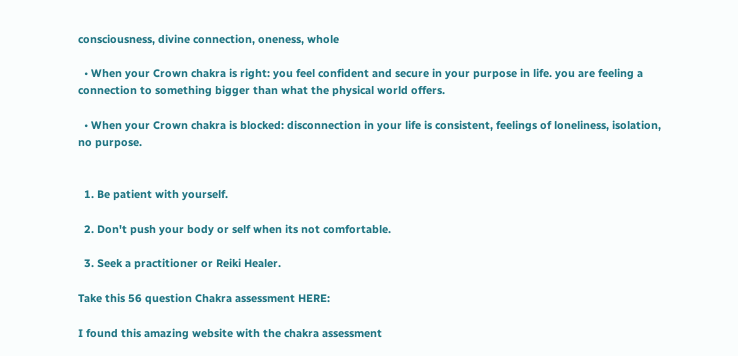consciousness, divine connection, oneness, whole

  • When your Crown chakra is right: you feel confident and secure in your purpose in life. you are feeling a connection to something bigger than what the physical world offers.

  • When your Crown chakra is blocked: disconnection in your life is consistent, feelings of loneliness, isolation, no purpose.


  1. Be patient with yourself.

  2. Don't push your body or self when its not comfortable.

  3. Seek a practitioner or Reiki Healer.

Take this 56 question Chakra assessment HERE:

I found this amazing website with the chakra assessment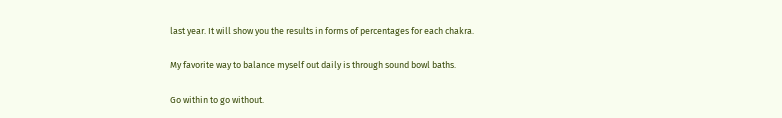last year. It will show you the results in forms of percentages for each chakra.

My favorite way to balance myself out daily is through sound bowl baths.

Go within to go without.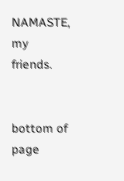NAMASTE, my friends.


bottom of page